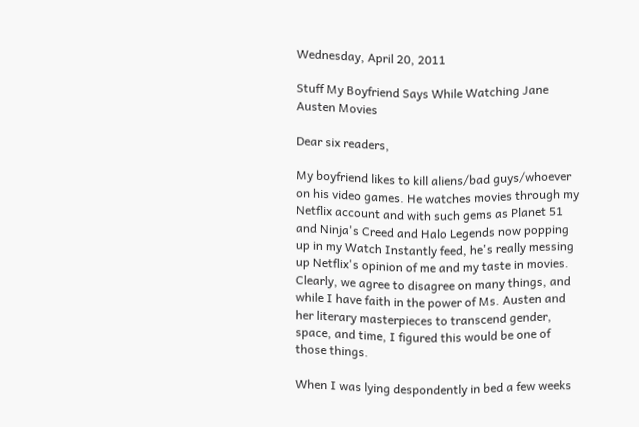Wednesday, April 20, 2011

Stuff My Boyfriend Says While Watching Jane Austen Movies

Dear six readers,

My boyfriend likes to kill aliens/bad guys/whoever on his video games. He watches movies through my Netflix account and with such gems as Planet 51 and Ninja's Creed and Halo Legends now popping up in my Watch Instantly feed, he's really messing up Netflix's opinion of me and my taste in movies. Clearly, we agree to disagree on many things, and while I have faith in the power of Ms. Austen and her literary masterpieces to transcend gender, space, and time, I figured this would be one of those things.

When I was lying despondently in bed a few weeks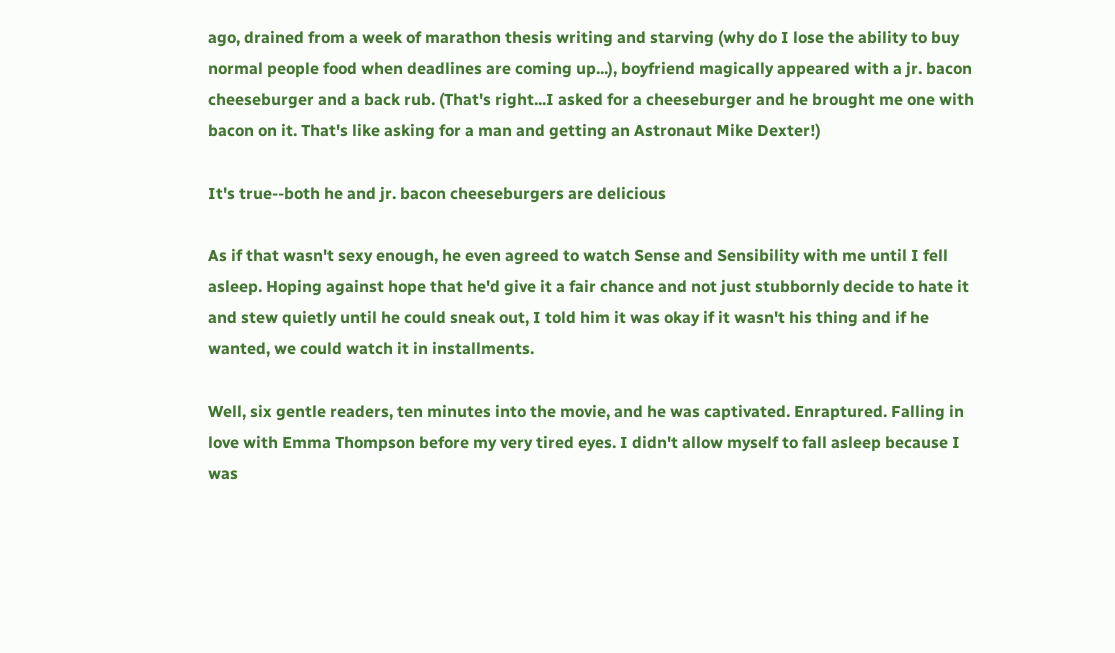ago, drained from a week of marathon thesis writing and starving (why do I lose the ability to buy normal people food when deadlines are coming up...), boyfriend magically appeared with a jr. bacon cheeseburger and a back rub. (That's right...I asked for a cheeseburger and he brought me one with bacon on it. That's like asking for a man and getting an Astronaut Mike Dexter!)

It's true--both he and jr. bacon cheeseburgers are delicious

As if that wasn't sexy enough, he even agreed to watch Sense and Sensibility with me until I fell asleep. Hoping against hope that he'd give it a fair chance and not just stubbornly decide to hate it and stew quietly until he could sneak out, I told him it was okay if it wasn't his thing and if he wanted, we could watch it in installments.

Well, six gentle readers, ten minutes into the movie, and he was captivated. Enraptured. Falling in love with Emma Thompson before my very tired eyes. I didn't allow myself to fall asleep because I was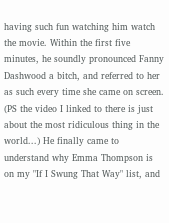having such fun watching him watch the movie. Within the first five minutes, he soundly pronounced Fanny Dashwood a bitch, and referred to her as such every time she came on screen. (PS the video I linked to there is just about the most ridiculous thing in the world...) He finally came to understand why Emma Thompson is on my "If I Swung That Way" list, and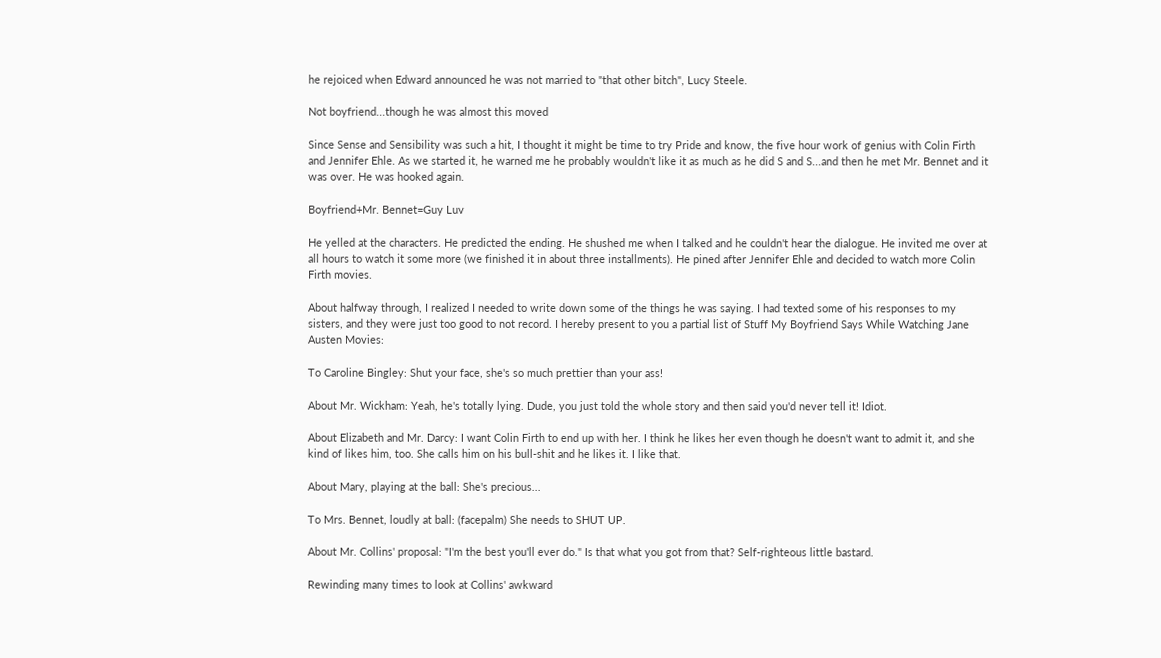he rejoiced when Edward announced he was not married to "that other bitch", Lucy Steele.

Not boyfriend...though he was almost this moved

Since Sense and Sensibility was such a hit, I thought it might be time to try Pride and know, the five hour work of genius with Colin Firth and Jennifer Ehle. As we started it, he warned me he probably wouldn't like it as much as he did S and S...and then he met Mr. Bennet and it was over. He was hooked again.

Boyfriend+Mr. Bennet=Guy Luv

He yelled at the characters. He predicted the ending. He shushed me when I talked and he couldn't hear the dialogue. He invited me over at all hours to watch it some more (we finished it in about three installments). He pined after Jennifer Ehle and decided to watch more Colin Firth movies.

About halfway through, I realized I needed to write down some of the things he was saying. I had texted some of his responses to my sisters, and they were just too good to not record. I hereby present to you a partial list of Stuff My Boyfriend Says While Watching Jane Austen Movies:

To Caroline Bingley: Shut your face, she's so much prettier than your ass!

About Mr. Wickham: Yeah, he's totally lying. Dude, you just told the whole story and then said you'd never tell it! Idiot.

About Elizabeth and Mr. Darcy: I want Colin Firth to end up with her. I think he likes her even though he doesn't want to admit it, and she kind of likes him, too. She calls him on his bull-shit and he likes it. I like that.

About Mary, playing at the ball: She's precious...

To Mrs. Bennet, loudly at ball: (facepalm) She needs to SHUT UP.

About Mr. Collins' proposal: "I'm the best you'll ever do." Is that what you got from that? Self-righteous little bastard.

Rewinding many times to look at Collins' awkward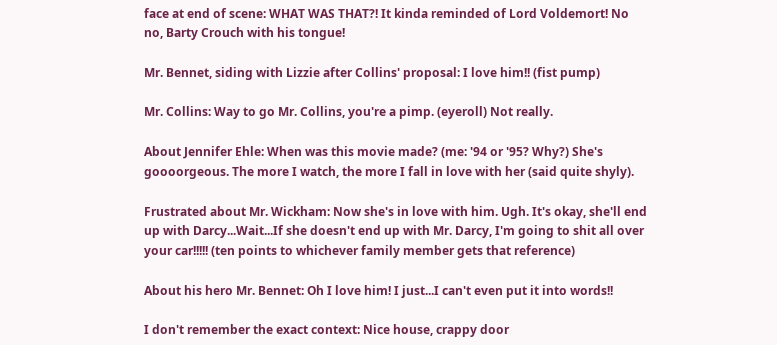face at end of scene: WHAT WAS THAT?! It kinda reminded of Lord Voldemort! No no, Barty Crouch with his tongue!

Mr. Bennet, siding with Lizzie after Collins' proposal: I love him!! (fist pump)

Mr. Collins: Way to go Mr. Collins, you're a pimp. (eyeroll) Not really.

About Jennifer Ehle: When was this movie made? (me: '94 or '95? Why?) She's goooorgeous. The more I watch, the more I fall in love with her (said quite shyly).

Frustrated about Mr. Wickham: Now she's in love with him. Ugh. It's okay, she'll end up with Darcy...Wait...If she doesn't end up with Mr. Darcy, I'm going to shit all over your car!!!!! (ten points to whichever family member gets that reference)

About his hero Mr. Bennet: Oh I love him! I just...I can't even put it into words!!

I don't remember the exact context: Nice house, crappy door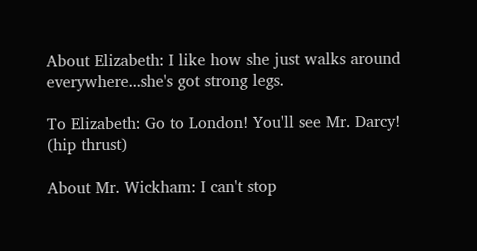About Elizabeth: I like how she just walks around everywhere...she's got strong legs.

To Elizabeth: Go to London! You'll see Mr. Darcy! (hip thrust)

About Mr. Wickham: I can't stop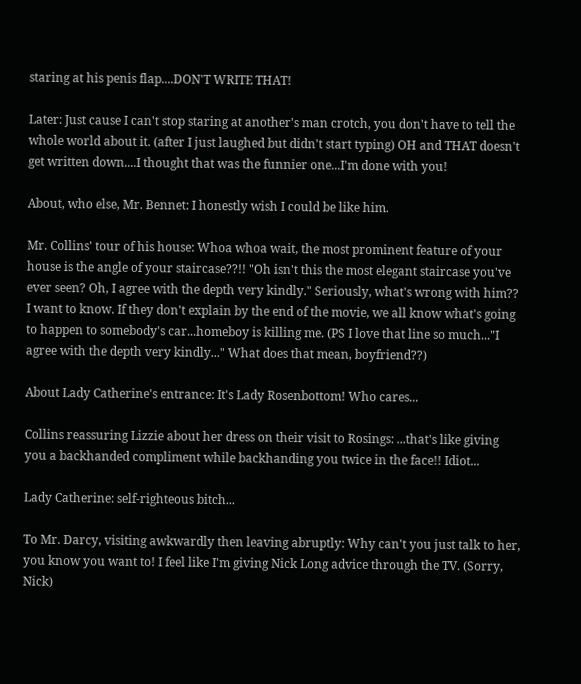staring at his penis flap....DON'T WRITE THAT!

Later: Just cause I can't stop staring at another's man crotch, you don't have to tell the whole world about it. (after I just laughed but didn't start typing) OH and THAT doesn't get written down....I thought that was the funnier one...I'm done with you!

About, who else, Mr. Bennet: I honestly wish I could be like him.

Mr. Collins' tour of his house: Whoa whoa wait, the most prominent feature of your house is the angle of your staircase??!! "Oh isn't this the most elegant staircase you've ever seen? Oh, I agree with the depth very kindly." Seriously, what's wrong with him?? I want to know. If they don't explain by the end of the movie, we all know what's going to happen to somebody's car...homeboy is killing me. (PS I love that line so much..."I agree with the depth very kindly..." What does that mean, boyfriend??)

About Lady Catherine's entrance: It's Lady Rosenbottom! Who cares...

Collins reassuring Lizzie about her dress on their visit to Rosings: ...that's like giving you a backhanded compliment while backhanding you twice in the face!! Idiot...

Lady Catherine: self-righteous bitch...

To Mr. Darcy, visiting awkwardly then leaving abruptly: Why can't you just talk to her, you know you want to! I feel like I'm giving Nick Long advice through the TV. (Sorry, Nick)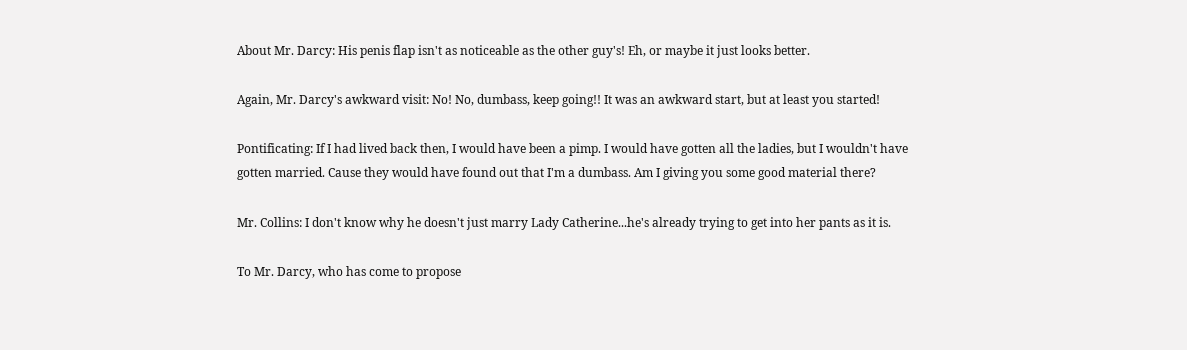About Mr. Darcy: His penis flap isn't as noticeable as the other guy's! Eh, or maybe it just looks better.

Again, Mr. Darcy's awkward visit: No! No, dumbass, keep going!! It was an awkward start, but at least you started!

Pontificating: If I had lived back then, I would have been a pimp. I would have gotten all the ladies, but I wouldn't have gotten married. Cause they would have found out that I'm a dumbass. Am I giving you some good material there?

Mr. Collins: I don't know why he doesn't just marry Lady Catherine...he's already trying to get into her pants as it is.

To Mr. Darcy, who has come to propose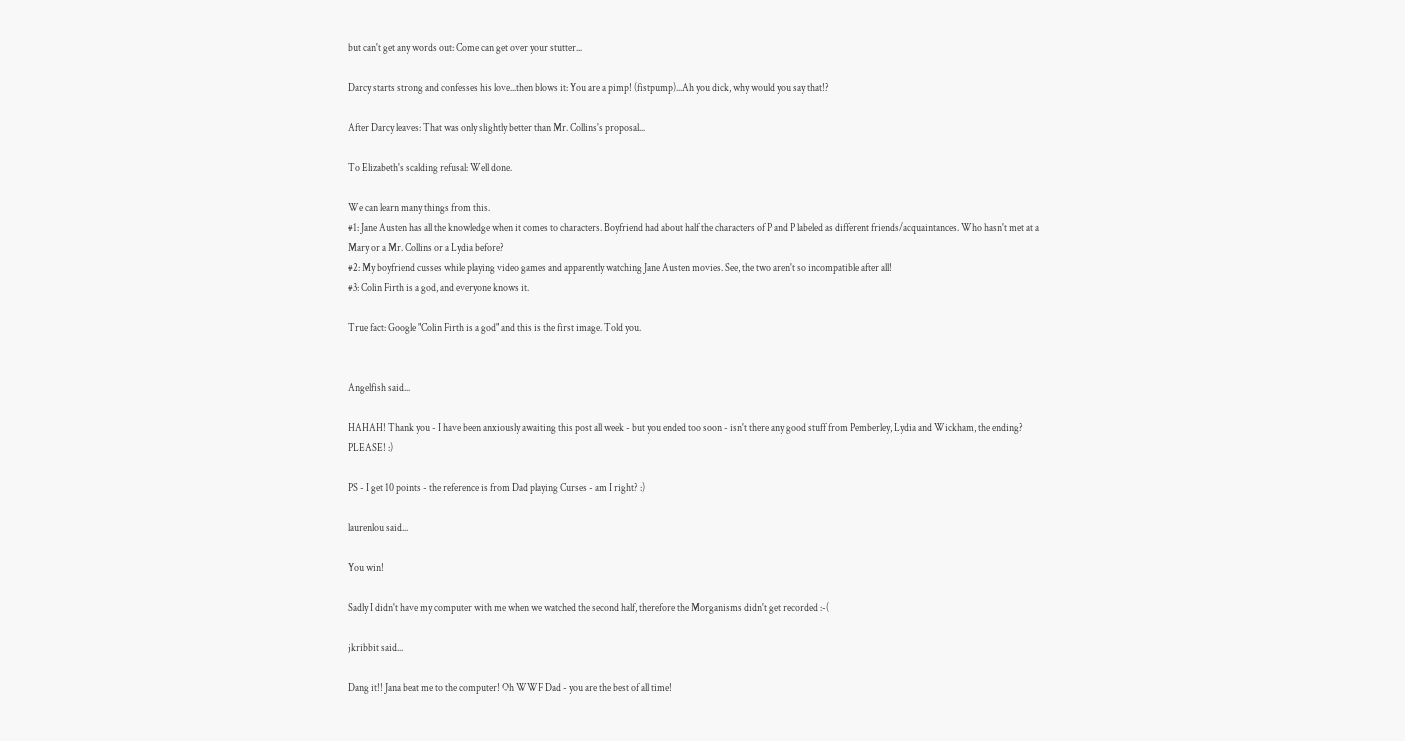but can't get any words out: Come can get over your stutter...

Darcy starts strong and confesses his love...then blows it: You are a pimp! (fistpump)...Ah you dick, why would you say that!?

After Darcy leaves: That was only slightly better than Mr. Collins's proposal...

To Elizabeth's scalding refusal: Well done.

We can learn many things from this.
#1: Jane Austen has all the knowledge when it comes to characters. Boyfriend had about half the characters of P and P labeled as different friends/acquaintances. Who hasn't met at a Mary or a Mr. Collins or a Lydia before?
#2: My boyfriend cusses while playing video games and apparently watching Jane Austen movies. See, the two aren't so incompatible after all!
#3: Colin Firth is a god, and everyone knows it.

True fact: Google "Colin Firth is a god" and this is the first image. Told you.


Angelfish said...

HAHAH! Thank you - I have been anxiously awaiting this post all week - but you ended too soon - isn't there any good stuff from Pemberley, Lydia and Wickham, the ending? PLEASE! :)

PS - I get 10 points - the reference is from Dad playing Curses - am I right? :)

laurenlou said...

You win!

Sadly I didn't have my computer with me when we watched the second half, therefore the Morganisms didn't get recorded :-(

jkribbit said...

Dang it!! Jana beat me to the computer! Oh WWF Dad - you are the best of all time!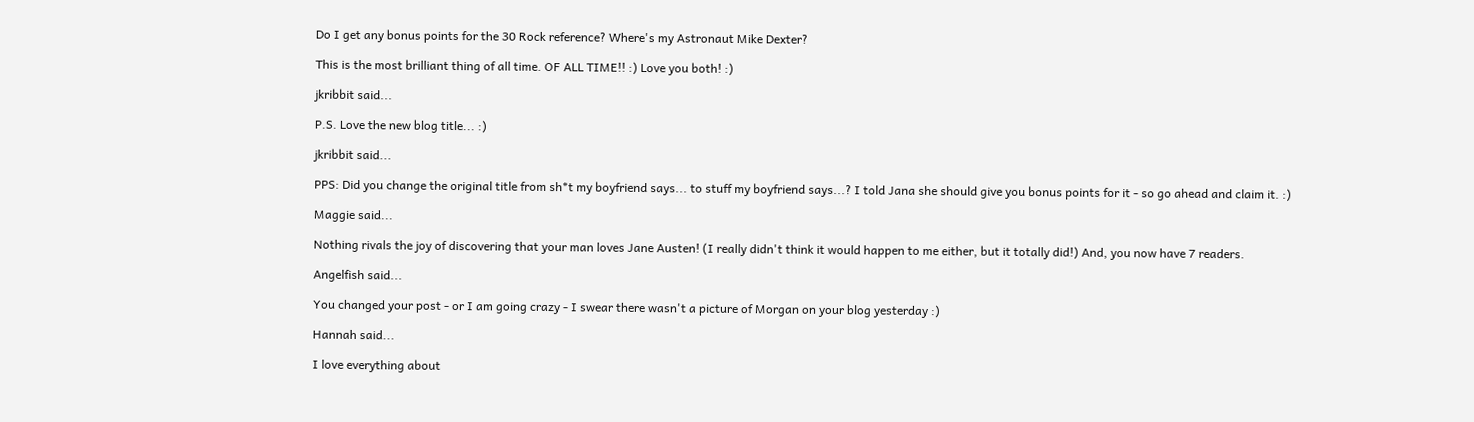Do I get any bonus points for the 30 Rock reference? Where's my Astronaut Mike Dexter?

This is the most brilliant thing of all time. OF ALL TIME!! :) Love you both! :)

jkribbit said...

P.S. Love the new blog title... :)

jkribbit said...

PPS: Did you change the original title from sh*t my boyfriend says... to stuff my boyfriend says...? I told Jana she should give you bonus points for it - so go ahead and claim it. :)

Maggie said...

Nothing rivals the joy of discovering that your man loves Jane Austen! (I really didn't think it would happen to me either, but it totally did!) And, you now have 7 readers.

Angelfish said...

You changed your post - or I am going crazy - I swear there wasn't a picture of Morgan on your blog yesterday :)

Hannah said...

I love everything about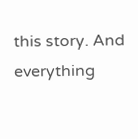this story. And everything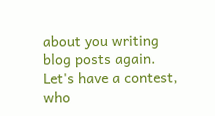about you writing blog posts again. Let's have a contest, who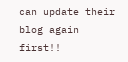can update their blog again first!!